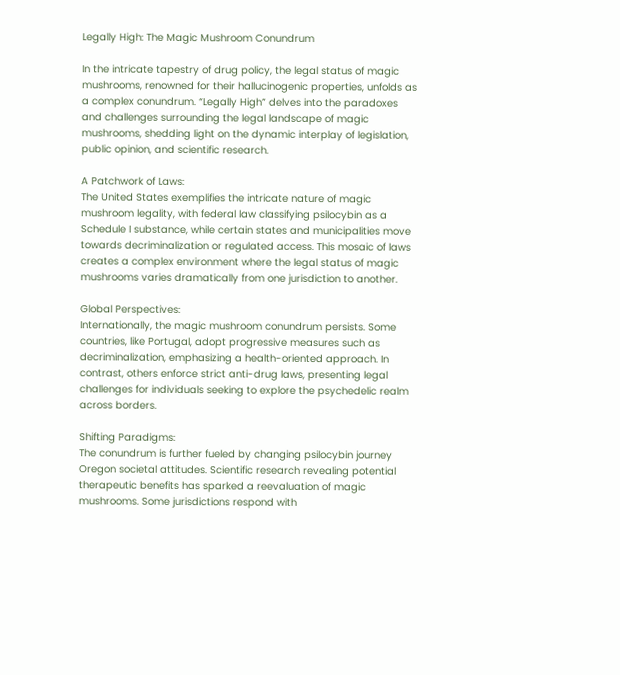Legally High: The Magic Mushroom Conundrum

In the intricate tapestry of drug policy, the legal status of magic mushrooms, renowned for their hallucinogenic properties, unfolds as a complex conundrum. “Legally High” delves into the paradoxes and challenges surrounding the legal landscape of magic mushrooms, shedding light on the dynamic interplay of legislation, public opinion, and scientific research.

A Patchwork of Laws:
The United States exemplifies the intricate nature of magic mushroom legality, with federal law classifying psilocybin as a Schedule I substance, while certain states and municipalities move towards decriminalization or regulated access. This mosaic of laws creates a complex environment where the legal status of magic mushrooms varies dramatically from one jurisdiction to another.

Global Perspectives:
Internationally, the magic mushroom conundrum persists. Some countries, like Portugal, adopt progressive measures such as decriminalization, emphasizing a health-oriented approach. In contrast, others enforce strict anti-drug laws, presenting legal challenges for individuals seeking to explore the psychedelic realm across borders.

Shifting Paradigms:
The conundrum is further fueled by changing psilocybin journey Oregon societal attitudes. Scientific research revealing potential therapeutic benefits has sparked a reevaluation of magic mushrooms. Some jurisdictions respond with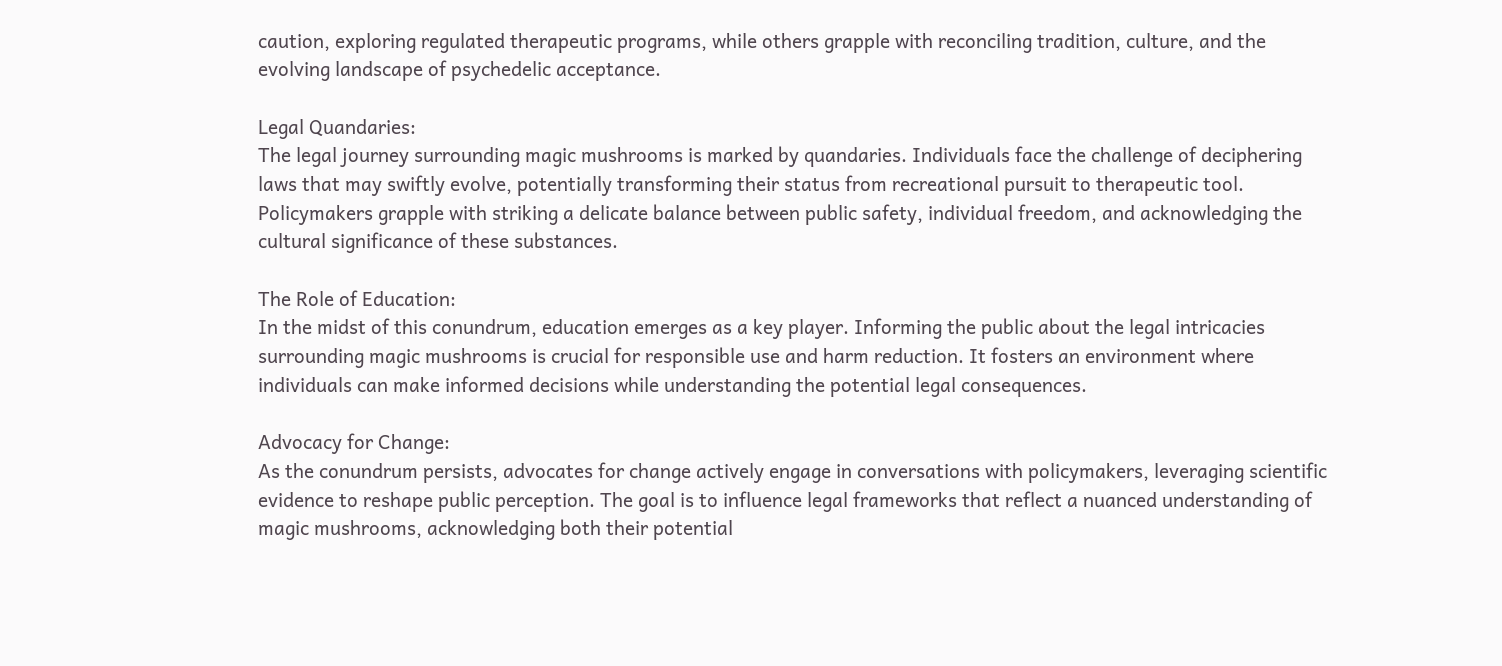caution, exploring regulated therapeutic programs, while others grapple with reconciling tradition, culture, and the evolving landscape of psychedelic acceptance.

Legal Quandaries:
The legal journey surrounding magic mushrooms is marked by quandaries. Individuals face the challenge of deciphering laws that may swiftly evolve, potentially transforming their status from recreational pursuit to therapeutic tool. Policymakers grapple with striking a delicate balance between public safety, individual freedom, and acknowledging the cultural significance of these substances.

The Role of Education:
In the midst of this conundrum, education emerges as a key player. Informing the public about the legal intricacies surrounding magic mushrooms is crucial for responsible use and harm reduction. It fosters an environment where individuals can make informed decisions while understanding the potential legal consequences.

Advocacy for Change:
As the conundrum persists, advocates for change actively engage in conversations with policymakers, leveraging scientific evidence to reshape public perception. The goal is to influence legal frameworks that reflect a nuanced understanding of magic mushrooms, acknowledging both their potential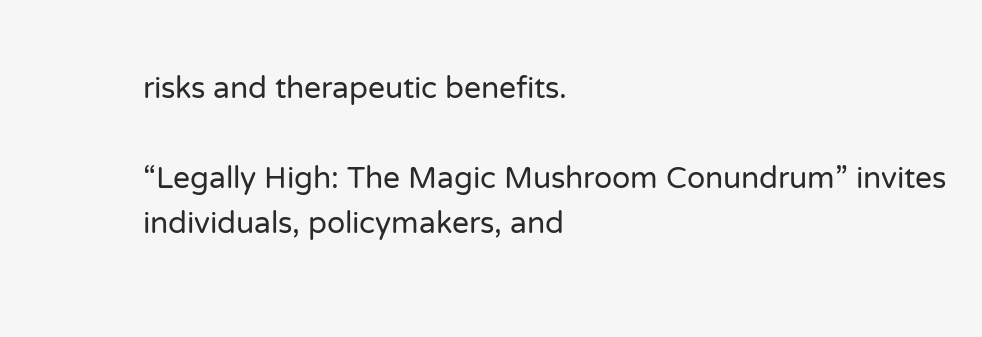risks and therapeutic benefits.

“Legally High: The Magic Mushroom Conundrum” invites individuals, policymakers, and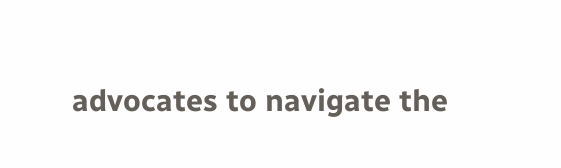advocates to navigate the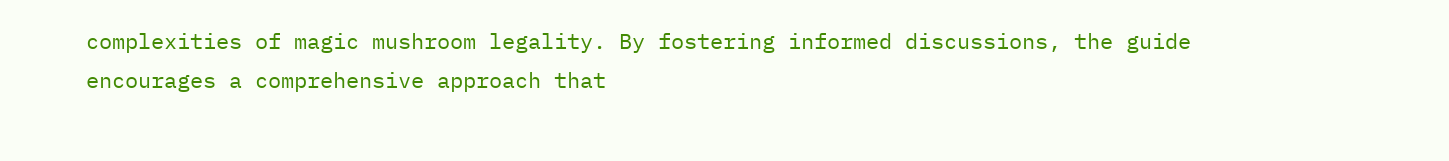complexities of magic mushroom legality. By fostering informed discussions, the guide encourages a comprehensive approach that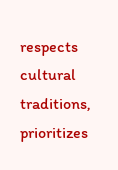respects cultural traditions, prioritizes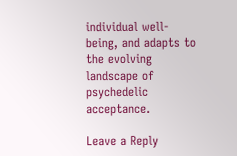individual well-being, and adapts to the evolving landscape of psychedelic acceptance.

Leave a Reply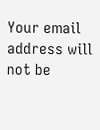Your email address will not be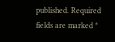published. Required fields are marked *